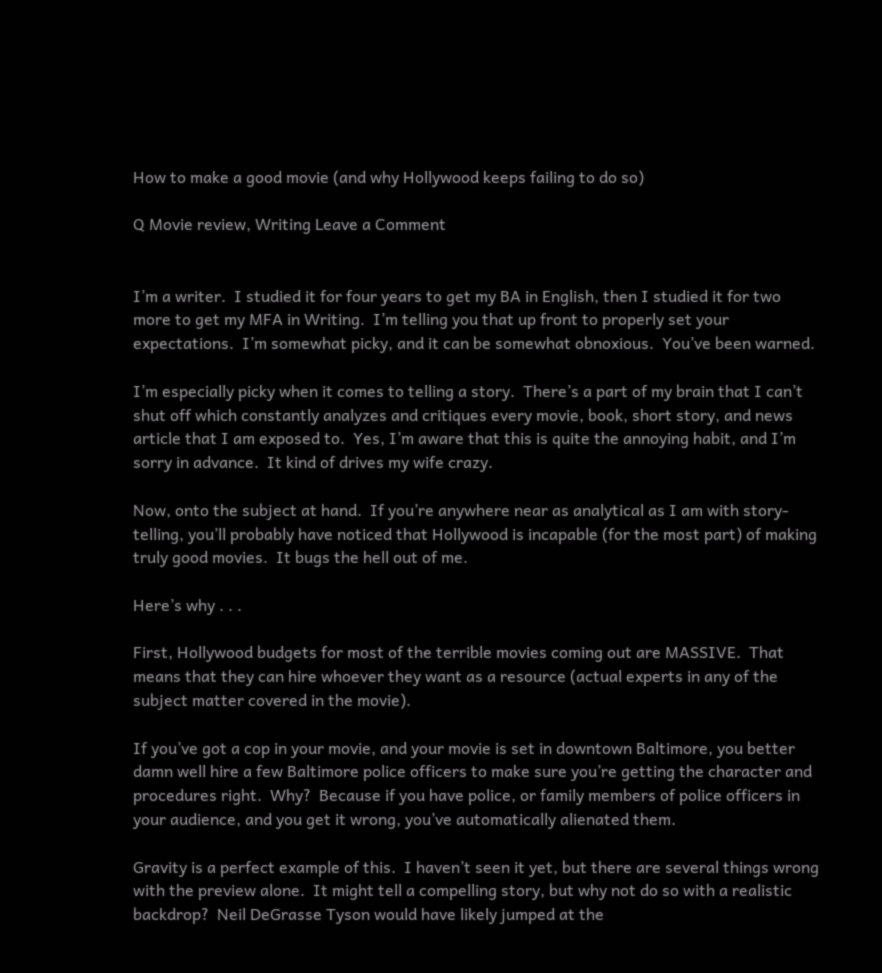How to make a good movie (and why Hollywood keeps failing to do so)

Q Movie review, Writing Leave a Comment


I’m a writer.  I studied it for four years to get my BA in English, then I studied it for two more to get my MFA in Writing.  I’m telling you that up front to properly set your expectations.  I’m somewhat picky, and it can be somewhat obnoxious.  You’ve been warned.

I’m especially picky when it comes to telling a story.  There’s a part of my brain that I can’t shut off which constantly analyzes and critiques every movie, book, short story, and news article that I am exposed to.  Yes, I’m aware that this is quite the annoying habit, and I’m sorry in advance.  It kind of drives my wife crazy.

Now, onto the subject at hand.  If you’re anywhere near as analytical as I am with story-telling, you’ll probably have noticed that Hollywood is incapable (for the most part) of making truly good movies.  It bugs the hell out of me.

Here’s why . . .

First, Hollywood budgets for most of the terrible movies coming out are MASSIVE.  That means that they can hire whoever they want as a resource (actual experts in any of the subject matter covered in the movie).

If you’ve got a cop in your movie, and your movie is set in downtown Baltimore, you better damn well hire a few Baltimore police officers to make sure you’re getting the character and procedures right.  Why?  Because if you have police, or family members of police officers in your audience, and you get it wrong, you’ve automatically alienated them.

Gravity is a perfect example of this.  I haven’t seen it yet, but there are several things wrong with the preview alone.  It might tell a compelling story, but why not do so with a realistic backdrop?  Neil DeGrasse Tyson would have likely jumped at the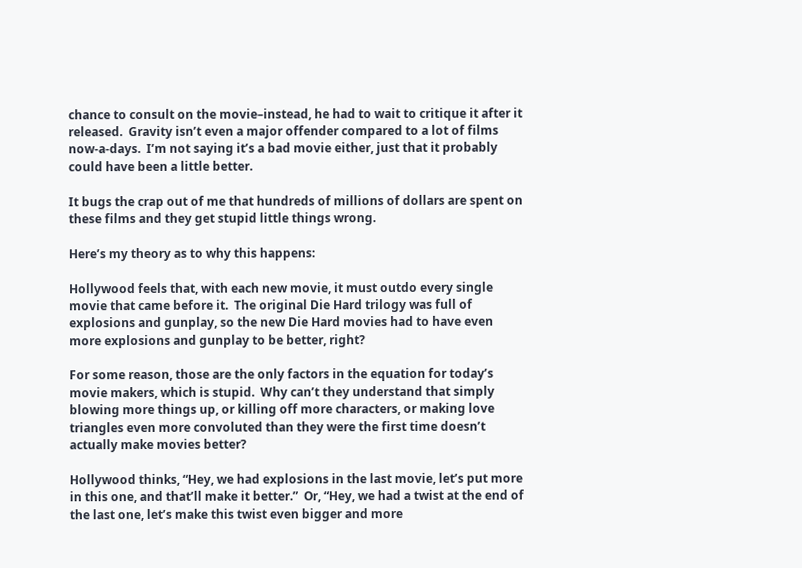chance to consult on the movie–instead, he had to wait to critique it after it released.  Gravity isn’t even a major offender compared to a lot of films now-a-days.  I’m not saying it’s a bad movie either, just that it probably could have been a little better.

It bugs the crap out of me that hundreds of millions of dollars are spent on these films and they get stupid little things wrong.

Here’s my theory as to why this happens:

Hollywood feels that, with each new movie, it must outdo every single movie that came before it.  The original Die Hard trilogy was full of explosions and gunplay, so the new Die Hard movies had to have even more explosions and gunplay to be better, right?

For some reason, those are the only factors in the equation for today’s movie makers, which is stupid.  Why can’t they understand that simply blowing more things up, or killing off more characters, or making love triangles even more convoluted than they were the first time doesn’t actually make movies better?

Hollywood thinks, “Hey, we had explosions in the last movie, let’s put more in this one, and that’ll make it better.”  Or, “Hey, we had a twist at the end of the last one, let’s make this twist even bigger and more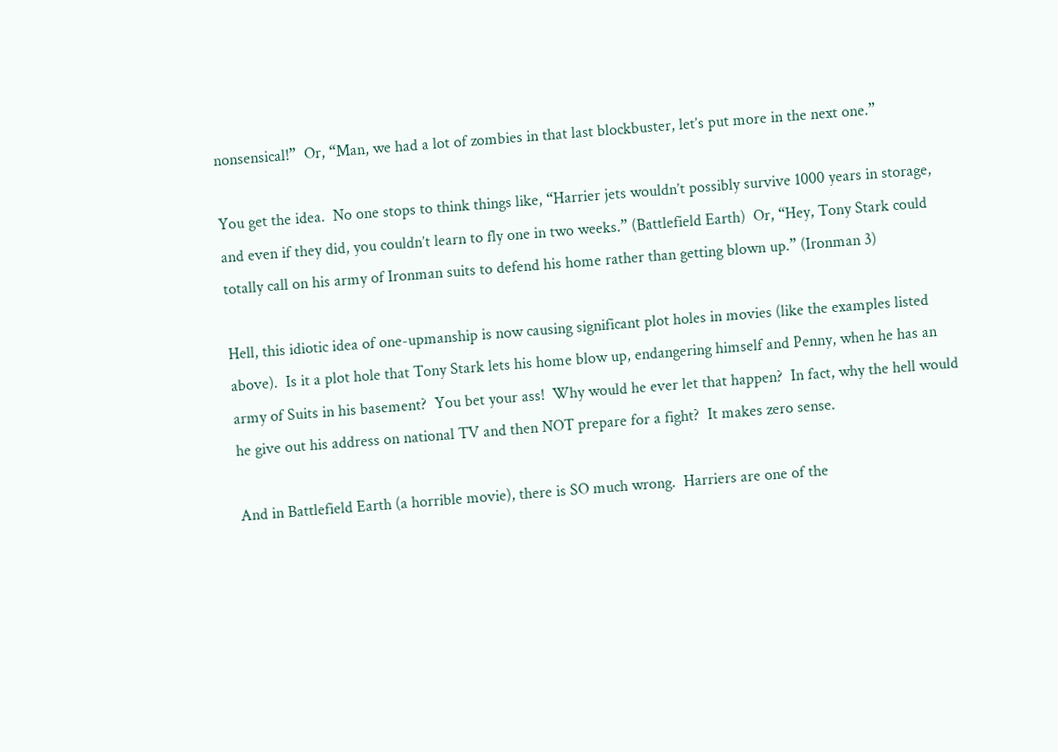nonsensical!”  Or, “Man, we had a lot of zombies in that last blockbuster, let’s put more in the next one.”

You get the idea.  No one stops to think things like, “Harrier jets wouldn’t possibly survive 1000 years in storage, and even if they did, you couldn’t learn to fly one in two weeks.” (Battlefield Earth)  Or, “Hey, Tony Stark could totally call on his army of Ironman suits to defend his home rather than getting blown up.” (Ironman 3)

Hell, this idiotic idea of one-upmanship is now causing significant plot holes in movies (like the examples listed above).  Is it a plot hole that Tony Stark lets his home blow up, endangering himself and Penny, when he has an army of Suits in his basement?  You bet your ass!  Why would he ever let that happen?  In fact, why the hell would he give out his address on national TV and then NOT prepare for a fight?  It makes zero sense.

And in Battlefield Earth (a horrible movie), there is SO much wrong.  Harriers are one of the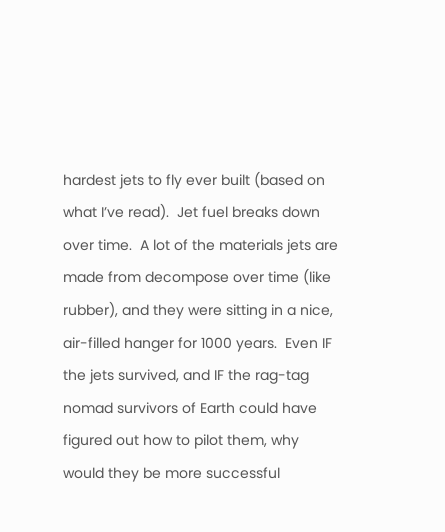hardest jets to fly ever built (based on what I’ve read).  Jet fuel breaks down over time.  A lot of the materials jets are made from decompose over time (like rubber), and they were sitting in a nice, air-filled hanger for 1000 years.  Even IF the jets survived, and IF the rag-tag nomad survivors of Earth could have figured out how to pilot them, why would they be more successful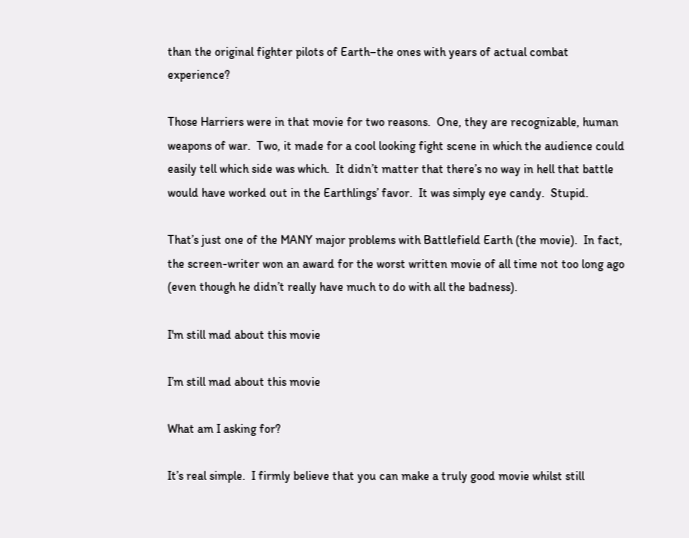than the original fighter pilots of Earth–the ones with years of actual combat experience?

Those Harriers were in that movie for two reasons.  One, they are recognizable, human weapons of war.  Two, it made for a cool looking fight scene in which the audience could easily tell which side was which.  It didn’t matter that there’s no way in hell that battle would have worked out in the Earthlings’ favor.  It was simply eye candy.  Stupid.

That’s just one of the MANY major problems with Battlefield Earth (the movie).  In fact, the screen-writer won an award for the worst written movie of all time not too long ago (even though he didn’t really have much to do with all the badness).

I'm still mad about this movie

I’m still mad about this movie

What am I asking for?

It’s real simple.  I firmly believe that you can make a truly good movie whilst still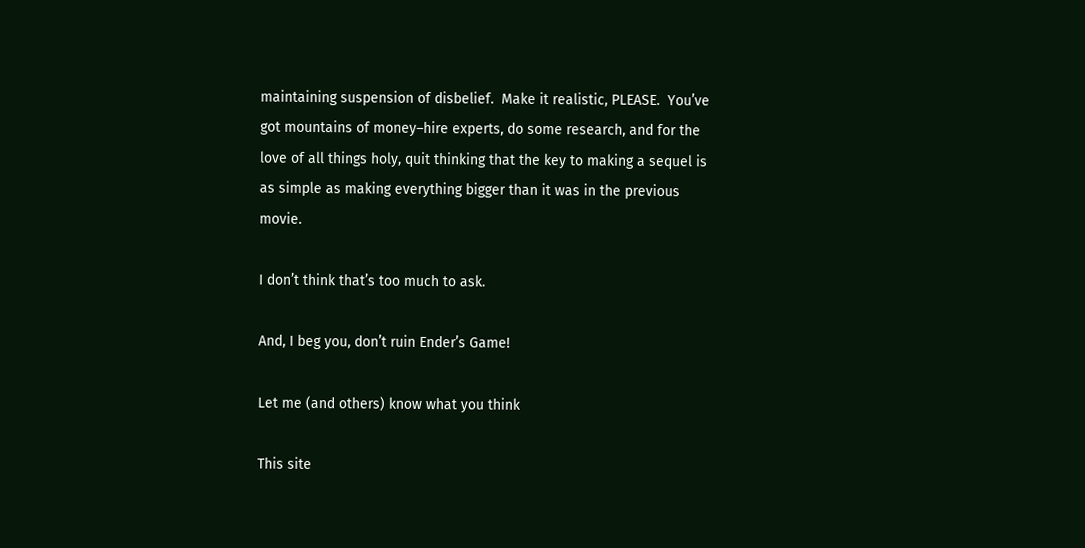maintaining suspension of disbelief.  Make it realistic, PLEASE.  You’ve got mountains of money–hire experts, do some research, and for the love of all things holy, quit thinking that the key to making a sequel is as simple as making everything bigger than it was in the previous movie.

I don’t think that’s too much to ask.

And, I beg you, don’t ruin Ender’s Game!

Let me (and others) know what you think

This site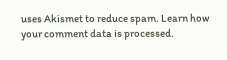uses Akismet to reduce spam. Learn how your comment data is processed.